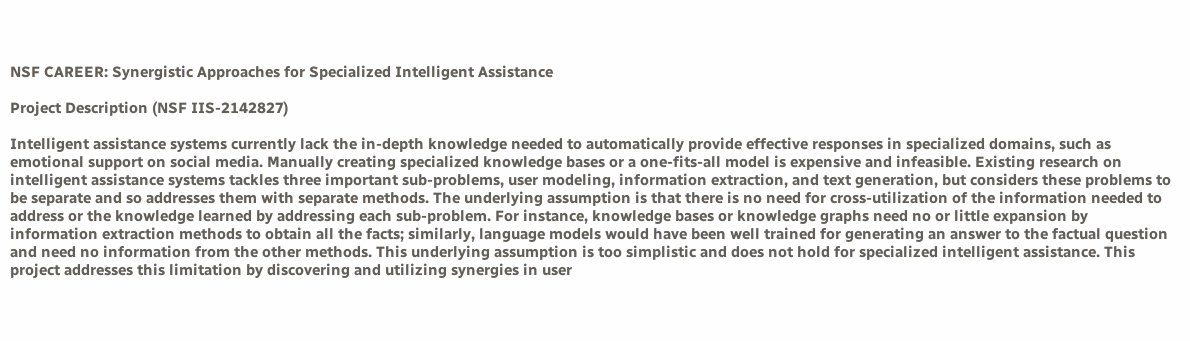NSF CAREER: Synergistic Approaches for Specialized Intelligent Assistance

Project Description (NSF IIS-2142827)

Intelligent assistance systems currently lack the in-depth knowledge needed to automatically provide effective responses in specialized domains, such as emotional support on social media. Manually creating specialized knowledge bases or a one-fits-all model is expensive and infeasible. Existing research on intelligent assistance systems tackles three important sub-problems, user modeling, information extraction, and text generation, but considers these problems to be separate and so addresses them with separate methods. The underlying assumption is that there is no need for cross-utilization of the information needed to address or the knowledge learned by addressing each sub-problem. For instance, knowledge bases or knowledge graphs need no or little expansion by information extraction methods to obtain all the facts; similarly, language models would have been well trained for generating an answer to the factual question and need no information from the other methods. This underlying assumption is too simplistic and does not hold for specialized intelligent assistance. This project addresses this limitation by discovering and utilizing synergies in user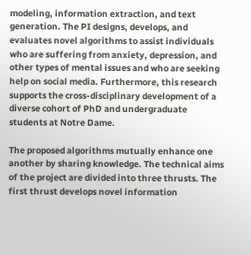modeling, information extraction, and text generation. The PI designs, develops, and evaluates novel algorithms to assist individuals who are suffering from anxiety, depression, and other types of mental issues and who are seeking help on social media. Furthermore, this research supports the cross-disciplinary development of a diverse cohort of PhD and undergraduate students at Notre Dame.

The proposed algorithms mutually enhance one another by sharing knowledge. The technical aims of the project are divided into three thrusts. The first thrust develops novel information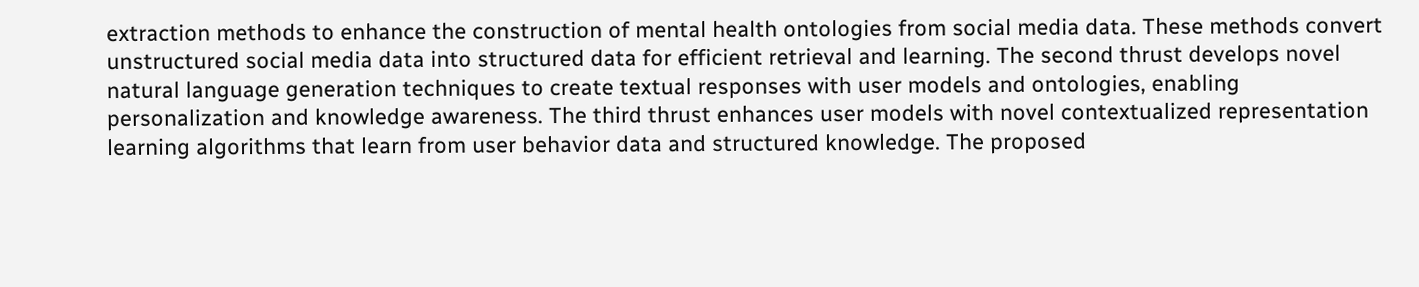extraction methods to enhance the construction of mental health ontologies from social media data. These methods convert unstructured social media data into structured data for efficient retrieval and learning. The second thrust develops novel natural language generation techniques to create textual responses with user models and ontologies, enabling personalization and knowledge awareness. The third thrust enhances user models with novel contextualized representation learning algorithms that learn from user behavior data and structured knowledge. The proposed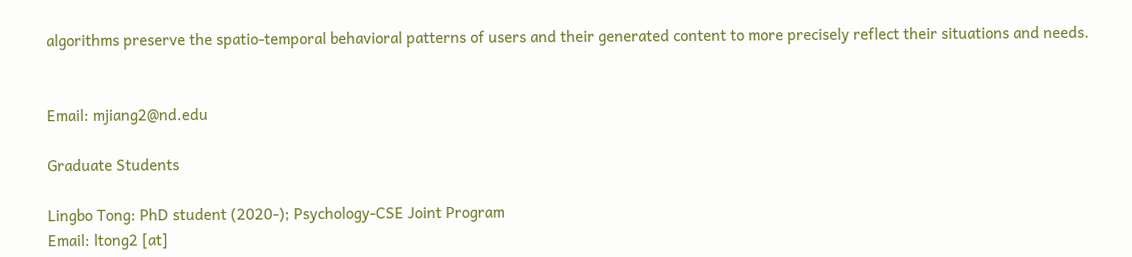algorithms preserve the spatio-temporal behavioral patterns of users and their generated content to more precisely reflect their situations and needs.


Email: mjiang2@nd.edu

Graduate Students

Lingbo Tong: PhD student (2020-); Psychology-CSE Joint Program
Email: ltong2 [at]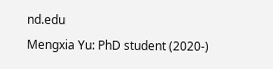nd.edu
Mengxia Yu: PhD student (2020-)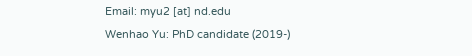Email: myu2 [at] nd.edu
Wenhao Yu: PhD candidate (2019-)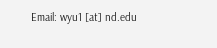Email: wyu1 [at] nd.edu